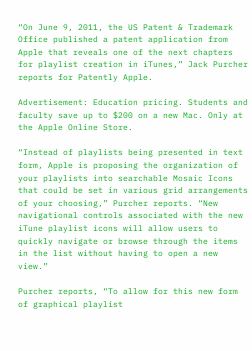“On June 9, 2011, the US Patent & Trademark Office published a patent application from Apple that reveals one of the next chapters for playlist creation in iTunes,” Jack Purcher reports for Patently Apple.

Advertisement: Education pricing. Students and faculty save up to $200 on a new Mac. Only at the Apple Online Store.

“Instead of playlists being presented in text form, Apple is proposing the organization of your playlists into searchable Mosaic Icons that could be set in various grid arrangements of your choosing,” Purcher reports. “New navigational controls associated with the new iTune playlist icons will allow users to quickly navigate or browse through the items in the list without having to open a new view.”

Purcher reports, “To allow for this new form of graphical playlist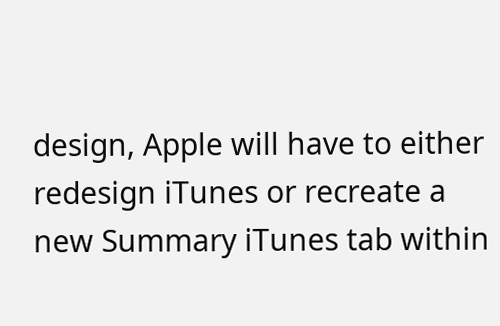design, Apple will have to either redesign iTunes or recreate a new Summary iTunes tab within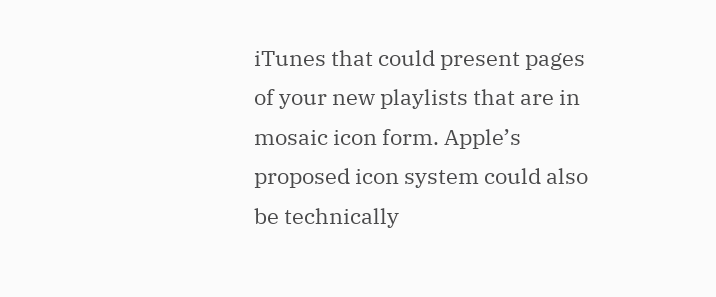iTunes that could present pages of your new playlists that are in mosaic icon form. Apple’s proposed icon system could also be technically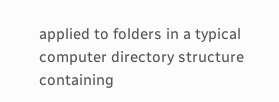applied to folders in a typical computer directory structure containing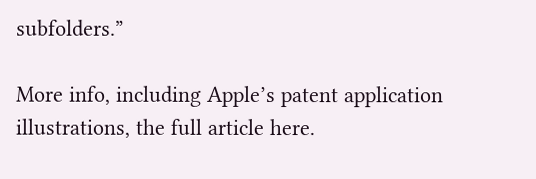subfolders.”

More info, including Apple’s patent application illustrations, the full article here.